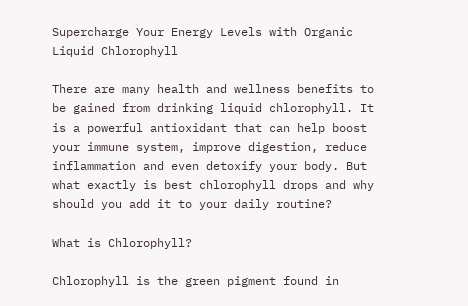Supercharge Your Energy Levels with Organic Liquid Chlorophyll

There are many health and wellness benefits to be gained from drinking liquid chlorophyll. It is a powerful antioxidant that can help boost your immune system, improve digestion, reduce inflammation and even detoxify your body. But what exactly is best chlorophyll drops and why should you add it to your daily routine?

What is Chlorophyll?

Chlorophyll is the green pigment found in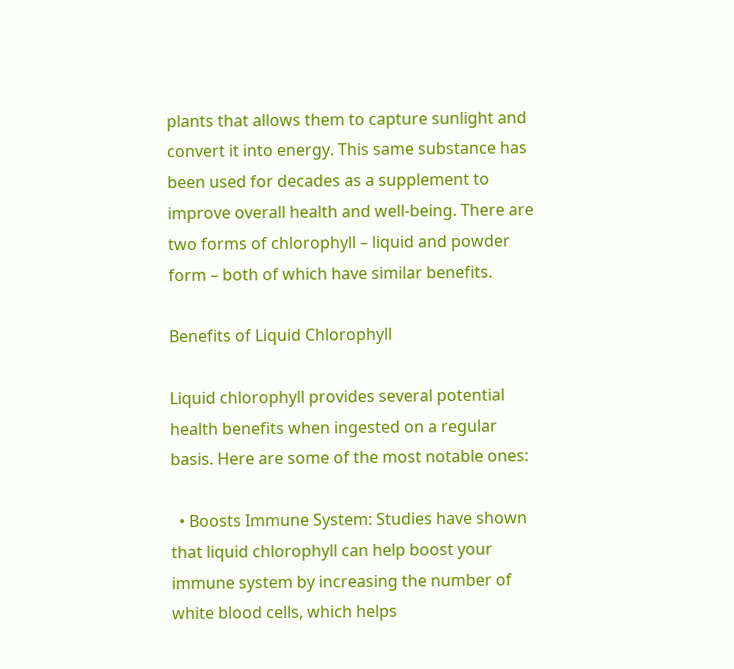plants that allows them to capture sunlight and convert it into energy. This same substance has been used for decades as a supplement to improve overall health and well-being. There are two forms of chlorophyll – liquid and powder form – both of which have similar benefits.

Benefits of Liquid Chlorophyll

Liquid chlorophyll provides several potential health benefits when ingested on a regular basis. Here are some of the most notable ones:

  • Boosts Immune System: Studies have shown that liquid chlorophyll can help boost your immune system by increasing the number of white blood cells, which helps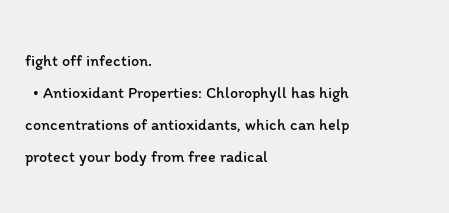fight off infection.
  • Antioxidant Properties: Chlorophyll has high concentrations of antioxidants, which can help protect your body from free radical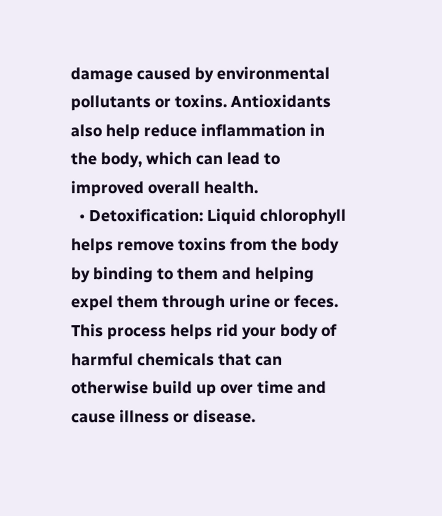damage caused by environmental pollutants or toxins. Antioxidants also help reduce inflammation in the body, which can lead to improved overall health.
  • Detoxification: Liquid chlorophyll helps remove toxins from the body by binding to them and helping expel them through urine or feces. This process helps rid your body of harmful chemicals that can otherwise build up over time and cause illness or disease.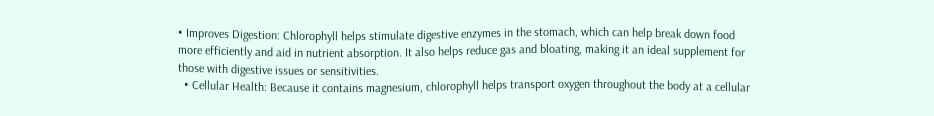• Improves Digestion: Chlorophyll helps stimulate digestive enzymes in the stomach, which can help break down food more efficiently and aid in nutrient absorption. It also helps reduce gas and bloating, making it an ideal supplement for those with digestive issues or sensitivities.
  • Cellular Health: Because it contains magnesium, chlorophyll helps transport oxygen throughout the body at a cellular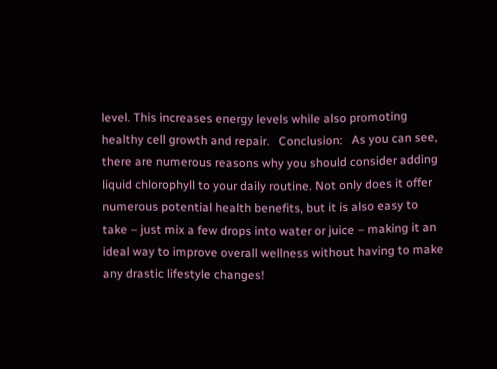level. This increases energy levels while also promoting healthy cell growth and repair.   Conclusion:   As you can see, there are numerous reasons why you should consider adding liquid chlorophyll to your daily routine. Not only does it offer numerous potential health benefits, but it is also easy to take – just mix a few drops into water or juice – making it an ideal way to improve overall wellness without having to make any drastic lifestyle changes!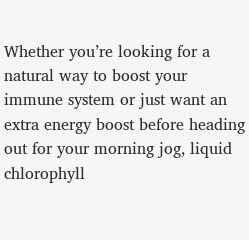Whether you’re looking for a natural way to boost your immune system or just want an extra energy boost before heading out for your morning jog, liquid chlorophyll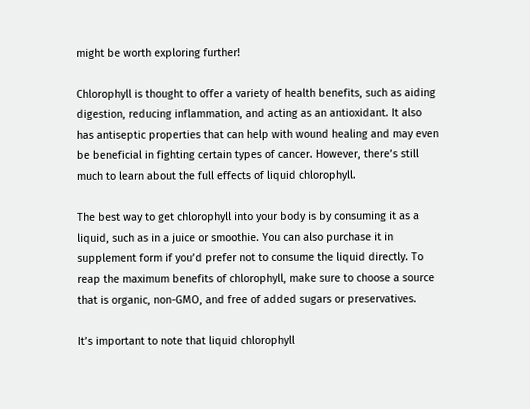might be worth exploring further!

Chlorophyll is thought to offer a variety of health benefits, such as aiding digestion, reducing inflammation, and acting as an antioxidant. It also has antiseptic properties that can help with wound healing and may even be beneficial in fighting certain types of cancer. However, there’s still much to learn about the full effects of liquid chlorophyll.

The best way to get chlorophyll into your body is by consuming it as a liquid, such as in a juice or smoothie. You can also purchase it in supplement form if you’d prefer not to consume the liquid directly. To reap the maximum benefits of chlorophyll, make sure to choose a source that is organic, non-GMO, and free of added sugars or preservatives.

It’s important to note that liquid chlorophyll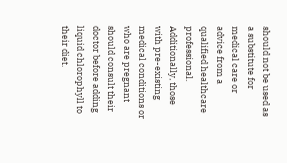should not be used as a substitute for medical care or advice from a qualified healthcare professional. Additionally, those with pre-existing medical conditions or who are pregnant should consult their doctor before adding liquid chlorophyll to their diet.